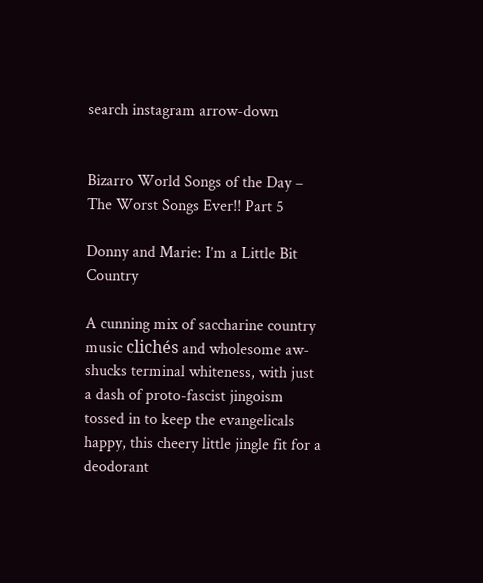search instagram arrow-down


Bizarro World Songs of the Day – The Worst Songs Ever!! Part 5

Donny and Marie: I’m a Little Bit Country

A cunning mix of saccharine country music clichés and wholesome aw-shucks terminal whiteness, with just a dash of proto-fascist jingoism tossed in to keep the evangelicals happy, this cheery little jingle fit for a deodorant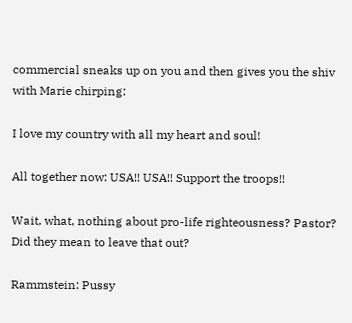commercial sneaks up on you and then gives you the shiv with Marie chirping:

I love my country with all my heart and soul!

All together now: USA!! USA!! Support the troops!!

Wait, what, nothing about pro-life righteousness? Pastor? Did they mean to leave that out?

Rammstein: Pussy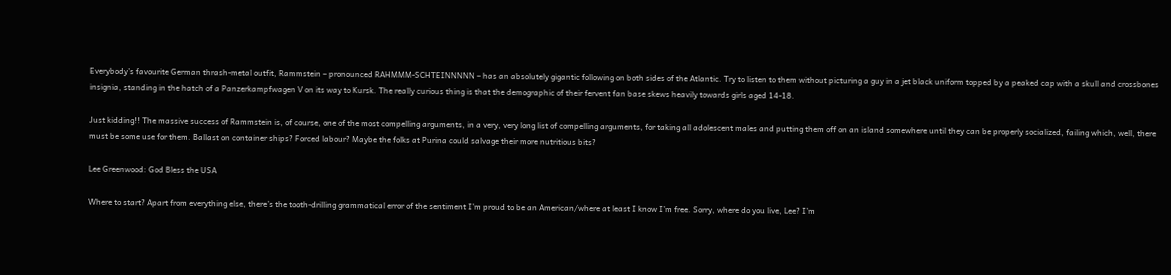Everybody’s favourite German thrash-metal outfit, Rammstein – pronounced RAHMMM-SCHTEINNNNN – has an absolutely gigantic following on both sides of the Atlantic. Try to listen to them without picturing a guy in a jet black uniform topped by a peaked cap with a skull and crossbones insignia, standing in the hatch of a Panzerkampfwagen V on its way to Kursk. The really curious thing is that the demographic of their fervent fan base skews heavily towards girls aged 14-18.

Just kidding!! The massive success of Rammstein is, of course, one of the most compelling arguments, in a very, very long list of compelling arguments, for taking all adolescent males and putting them off on an island somewhere until they can be properly socialized, failing which, well, there must be some use for them. Ballast on container ships? Forced labour? Maybe the folks at Purina could salvage their more nutritious bits?

Lee Greenwood: God Bless the USA

Where to start? Apart from everything else, there’s the tooth-drilling grammatical error of the sentiment I’m proud to be an American/where at least I know I’m free. Sorry, where do you live, Lee? I’m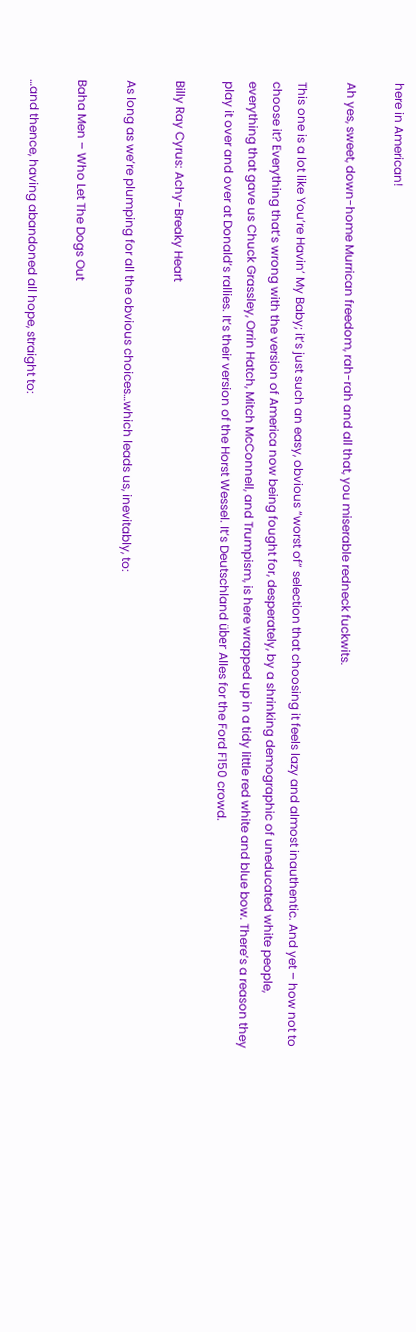here in American!

Ah yes, sweet, down-home Murrican freedom, rah-rah and all that, you miserable redneck fuckwits.

This one is a lot like You’re Havin’ My Baby; it’s just such an easy, obvious “worst of” selection that choosing it feels lazy and almost inauthentic. And yet – how not to choose it? Everything that’s wrong with the version of America now being fought for, desperately, by a shrinking demographic of uneducated white people, everything that gave us Chuck Grassley, Orrin Hatch, Mitch McConnell, and Trumpism, is here wrapped up in a tidy little red white and blue bow. There’s a reason they play it over and over at Donald’s rallies. It’s their version of the Horst Wessel. It’s Deutschland über Alles for the Ford F150 crowd.

Billy Ray Cyrus: Achy-Breaky Heart

As long as we’re plumping for all the obvious choices…which leads us, inevitably, to:

Baha Men – Who Let The Dogs Out

…and thence, having abandoned all hope, straight to: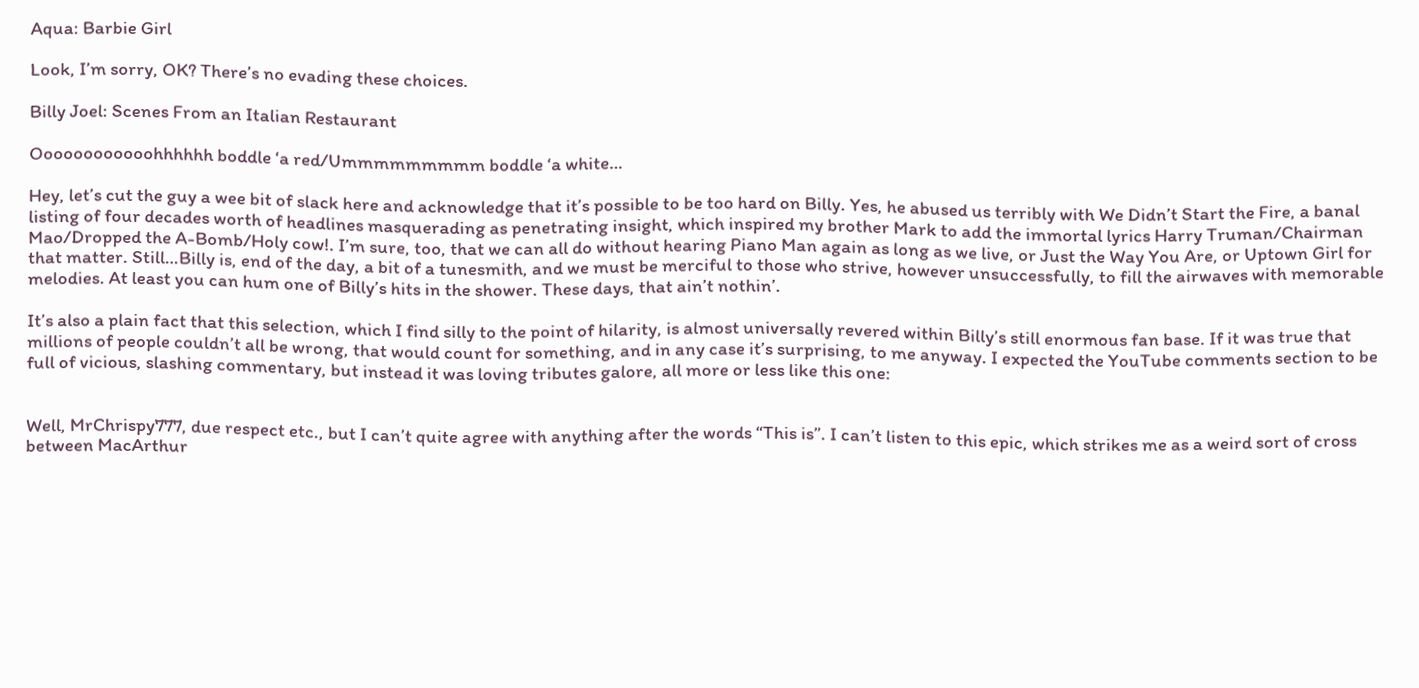Aqua: Barbie Girl

Look, I’m sorry, OK? There’s no evading these choices.

Billy Joel: Scenes From an Italian Restaurant

Oooooooooooohhhhhh boddle ‘a red/Ummmmmmmmm boddle ‘a white…

Hey, let’s cut the guy a wee bit of slack here and acknowledge that it’s possible to be too hard on Billy. Yes, he abused us terribly with We Didn’t Start the Fire, a banal listing of four decades worth of headlines masquerading as penetrating insight, which inspired my brother Mark to add the immortal lyrics Harry Truman/Chairman Mao/Dropped the A-Bomb/Holy cow!. I’m sure, too, that we can all do without hearing Piano Man again as long as we live, or Just the Way You Are, or Uptown Girl for that matter. Still…Billy is, end of the day, a bit of a tunesmith, and we must be merciful to those who strive, however unsuccessfully, to fill the airwaves with memorable melodies. At least you can hum one of Billy’s hits in the shower. These days, that ain’t nothin’.

It’s also a plain fact that this selection, which I find silly to the point of hilarity, is almost universally revered within Billy’s still enormous fan base. If it was true that millions of people couldn’t all be wrong, that would count for something, and in any case it’s surprising, to me anyway. I expected the YouTube comments section to be full of vicious, slashing commentary, but instead it was loving tributes galore, all more or less like this one:


Well, MrChrispy777, due respect etc., but I can’t quite agree with anything after the words “This is”. I can’t listen to this epic, which strikes me as a weird sort of cross between MacArthur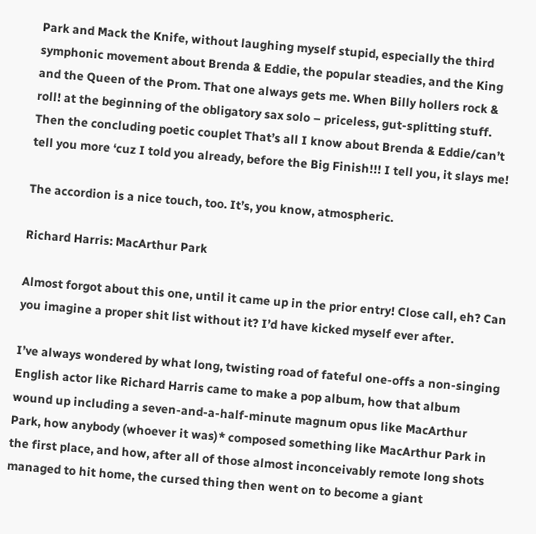Park and Mack the Knife, without laughing myself stupid, especially the third symphonic movement about Brenda & Eddie, the popular steadies, and the King and the Queen of the Prom. That one always gets me. When Billy hollers rock & roll! at the beginning of the obligatory sax solo – priceless, gut-splitting stuff. Then the concluding poetic couplet That’s all I know about Brenda & Eddie/can’t tell you more ‘cuz I told you already, before the Big Finish!!! I tell you, it slays me!

The accordion is a nice touch, too. It’s, you know, atmospheric.

Richard Harris: MacArthur Park

Almost forgot about this one, until it came up in the prior entry! Close call, eh? Can you imagine a proper shit list without it? I’d have kicked myself ever after.

I’ve always wondered by what long, twisting road of fateful one-offs a non-singing English actor like Richard Harris came to make a pop album, how that album wound up including a seven-and-a-half-minute magnum opus like MacArthur Park, how anybody (whoever it was)* composed something like MacArthur Park in the first place, and how, after all of those almost inconceivably remote long shots managed to hit home, the cursed thing then went on to become a giant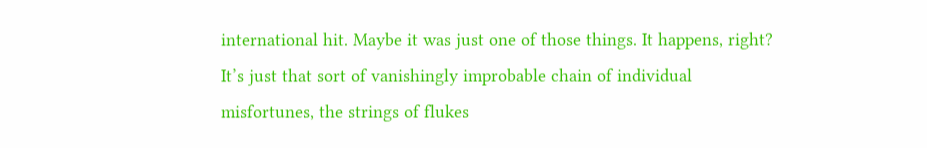international hit. Maybe it was just one of those things. It happens, right? It’s just that sort of vanishingly improbable chain of individual misfortunes, the strings of flukes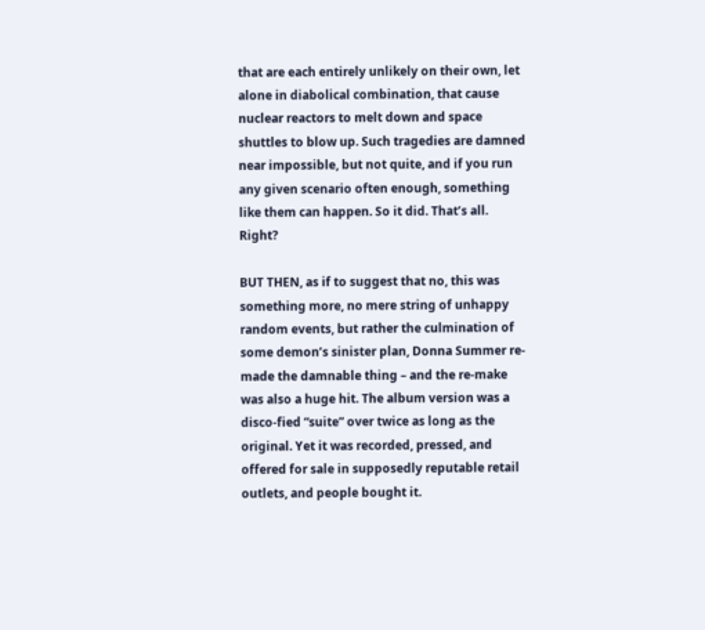that are each entirely unlikely on their own, let alone in diabolical combination, that cause nuclear reactors to melt down and space shuttles to blow up. Such tragedies are damned near impossible, but not quite, and if you run any given scenario often enough, something like them can happen. So it did. That’s all. Right?

BUT THEN, as if to suggest that no, this was something more, no mere string of unhappy random events, but rather the culmination of some demon’s sinister plan, Donna Summer re-made the damnable thing – and the re-make was also a huge hit. The album version was a disco-fied “suite” over twice as long as the original. Yet it was recorded, pressed, and offered for sale in supposedly reputable retail outlets, and people bought it.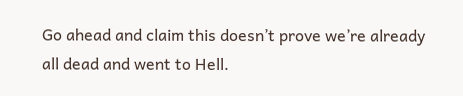Go ahead and claim this doesn’t prove we’re already all dead and went to Hell.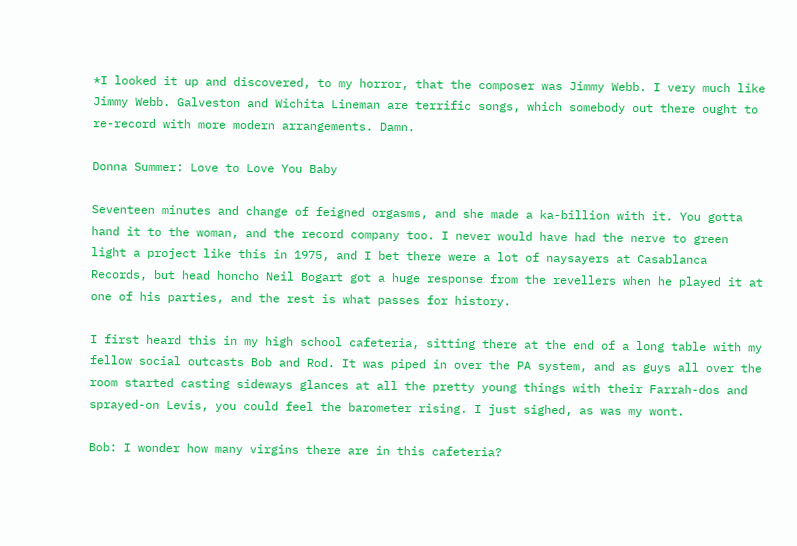*I looked it up and discovered, to my horror, that the composer was Jimmy Webb. I very much like Jimmy Webb. Galveston and Wichita Lineman are terrific songs, which somebody out there ought to re-record with more modern arrangements. Damn.

Donna Summer: Love to Love You Baby

Seventeen minutes and change of feigned orgasms, and she made a ka-billion with it. You gotta hand it to the woman, and the record company too. I never would have had the nerve to green light a project like this in 1975, and I bet there were a lot of naysayers at Casablanca Records, but head honcho Neil Bogart got a huge response from the revellers when he played it at one of his parties, and the rest is what passes for history.

I first heard this in my high school cafeteria, sitting there at the end of a long table with my fellow social outcasts Bob and Rod. It was piped in over the PA system, and as guys all over the room started casting sideways glances at all the pretty young things with their Farrah-dos and sprayed-on Levis, you could feel the barometer rising. I just sighed, as was my wont.

Bob: I wonder how many virgins there are in this cafeteria?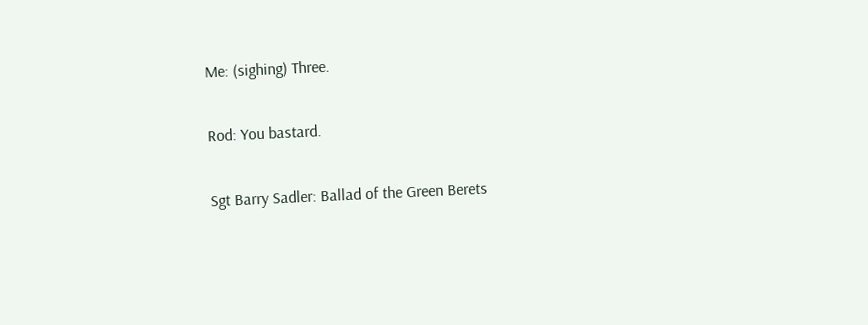Me: (sighing) Three.

Rod: You bastard.

Sgt Barry Sadler: Ballad of the Green Berets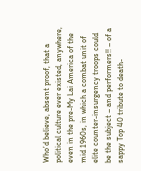Who’d believe, absent proof, that a political culture ever existed, anywhere, even in the pre-My Lai America of the mid 1960s, in which a combat unit of elite counter-insurgency troops could be the subject – and performers!! – of a sappy Top 40 tribute to death-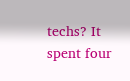techs? It spent four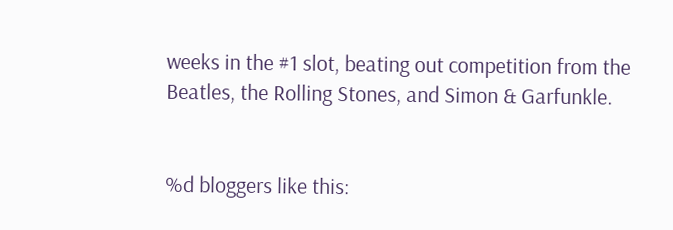weeks in the #1 slot, beating out competition from the Beatles, the Rolling Stones, and Simon & Garfunkle.


%d bloggers like this: